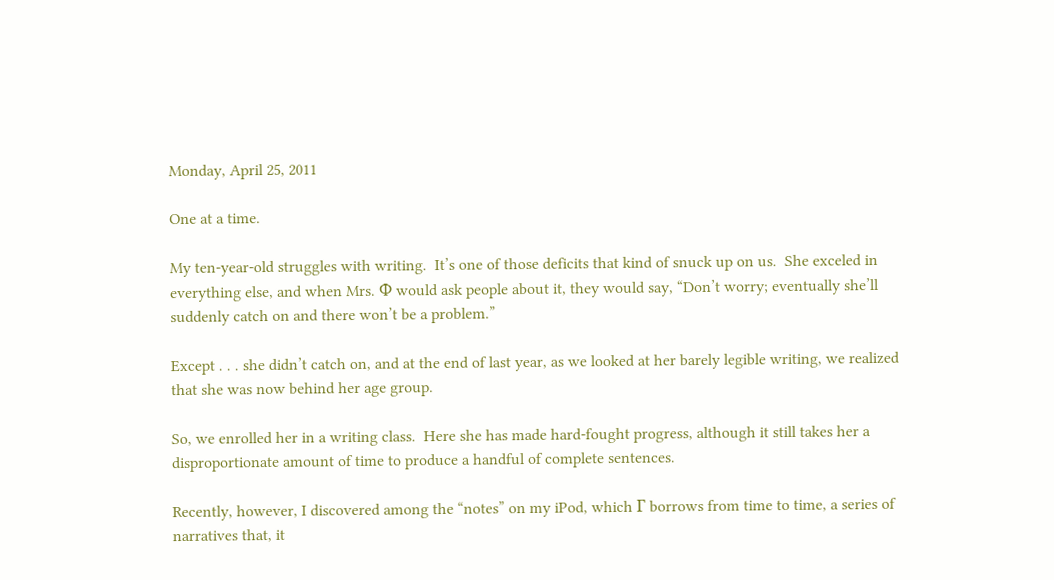Monday, April 25, 2011

One at a time.

My ten-year-old struggles with writing.  It’s one of those deficits that kind of snuck up on us.  She exceled in everything else, and when Mrs. Φ would ask people about it, they would say, “Don’t worry; eventually she’ll suddenly catch on and there won’t be a problem.”

Except . . . she didn’t catch on, and at the end of last year, as we looked at her barely legible writing, we realized that she was now behind her age group.

So, we enrolled her in a writing class.  Here she has made hard-fought progress, although it still takes her a disproportionate amount of time to produce a handful of complete sentences.

Recently, however, I discovered among the “notes” on my iPod, which Γ borrows from time to time, a series of narratives that, it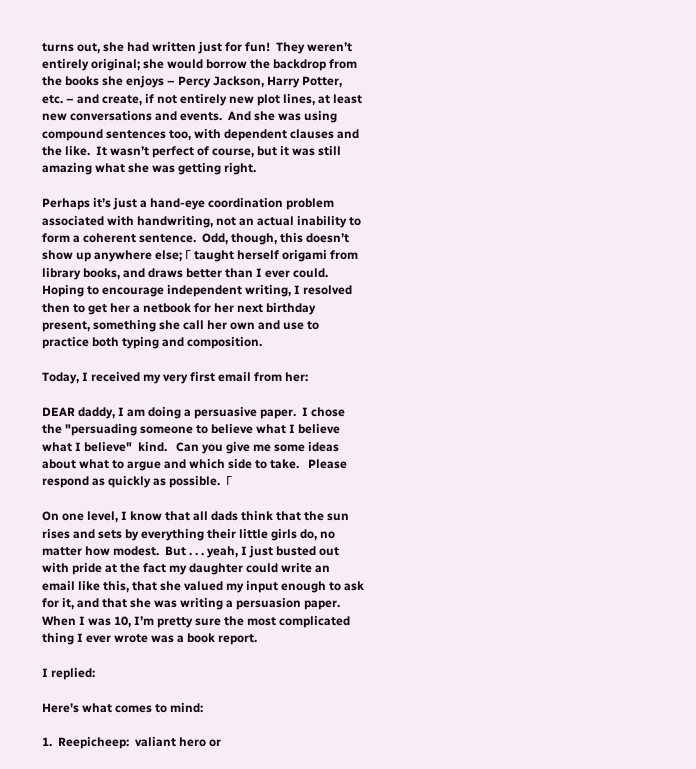turns out, she had written just for fun!  They weren’t entirely original; she would borrow the backdrop from the books she enjoys – Percy Jackson, Harry Potter, etc. – and create, if not entirely new plot lines, at least new conversations and events.  And she was using compound sentences too, with dependent clauses and the like.  It wasn’t perfect of course, but it was still amazing what she was getting right.

Perhaps it’s just a hand-eye coordination problem associated with handwriting, not an actual inability to form a coherent sentence.  Odd, though, this doesn’t show up anywhere else; Γ taught herself origami from library books, and draws better than I ever could.  Hoping to encourage independent writing, I resolved then to get her a netbook for her next birthday present, something she call her own and use to practice both typing and composition.

Today, I received my very first email from her:

DEAR daddy, I am doing a persuasive paper.  I chose the "persuading someone to believe what I believe what I believe"  kind.   Can you give me some ideas about what to argue and which side to take.   Please respond as quickly as possible.  Γ

On one level, I know that all dads think that the sun rises and sets by everything their little girls do, no matter how modest.  But . . . yeah, I just busted out with pride at the fact my daughter could write an email like this, that she valued my input enough to ask for it, and that she was writing a persuasion paper.  When I was 10, I’m pretty sure the most complicated thing I ever wrote was a book report.

I replied:

Here's what comes to mind:

1.  Reepicheep:  valiant hero or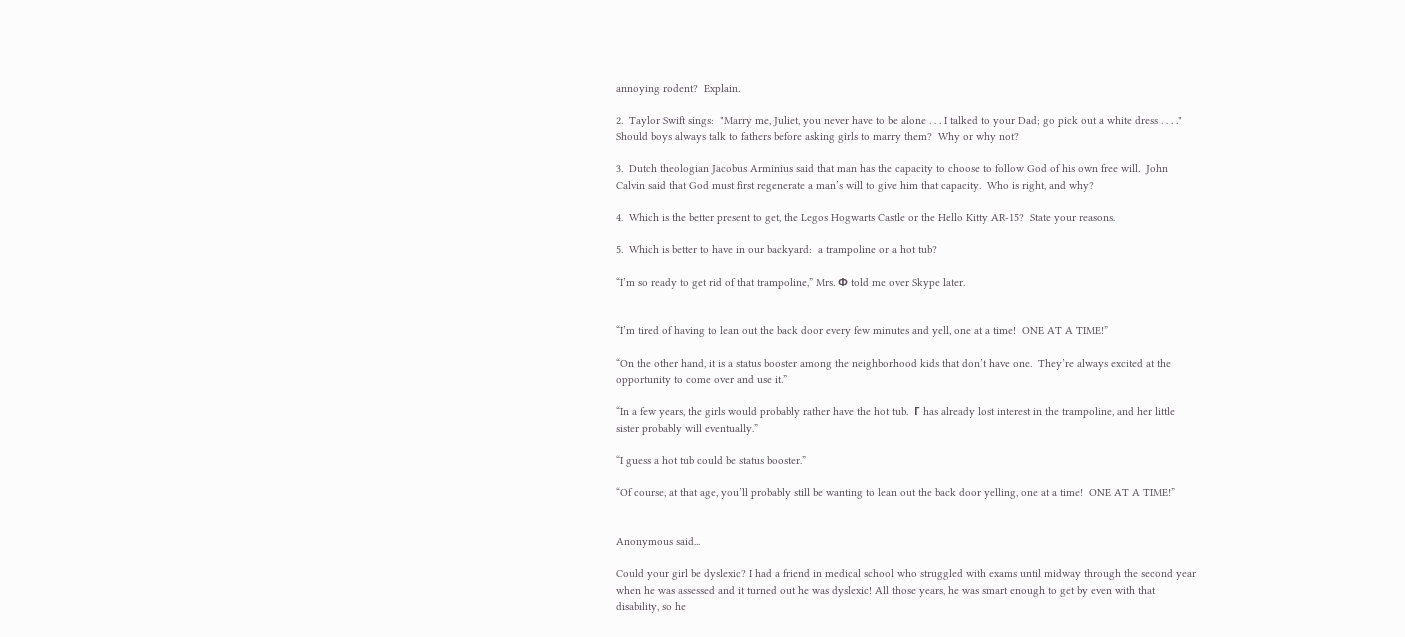annoying rodent?  Explain.

2.  Taylor Swift sings:  "Marry me, Juliet, you never have to be alone . . . I talked to your Dad; go pick out a white dress . . . ."  Should boys always talk to fathers before asking girls to marry them?  Why or why not?

3.  Dutch theologian Jacobus Arminius said that man has the capacity to choose to follow God of his own free will.  John Calvin said that God must first regenerate a man’s will to give him that capacity.  Who is right, and why?

4.  Which is the better present to get, the Legos Hogwarts Castle or the Hello Kitty AR-15?  State your reasons.

5.  Which is better to have in our backyard:  a trampoline or a hot tub?

“I’m so ready to get rid of that trampoline,” Mrs. Φ told me over Skype later.


“I’m tired of having to lean out the back door every few minutes and yell, one at a time!  ONE AT A TIME!”

“On the other hand, it is a status booster among the neighborhood kids that don’t have one.  They’re always excited at the opportunity to come over and use it.”

“In a few years, the girls would probably rather have the hot tub.  Γ has already lost interest in the trampoline, and her little sister probably will eventually.”

“I guess a hot tub could be status booster.”

“Of course, at that age, you’ll probably still be wanting to lean out the back door yelling, one at a time!  ONE AT A TIME!”


Anonymous said...

Could your girl be dyslexic? I had a friend in medical school who struggled with exams until midway through the second year when he was assessed and it turned out he was dyslexic! All those years, he was smart enough to get by even with that disability, so he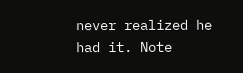never realized he had it. Note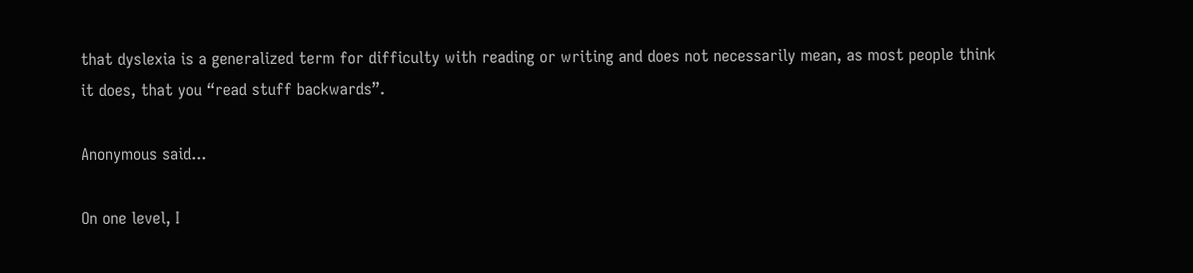that dyslexia is a generalized term for difficulty with reading or writing and does not necessarily mean, as most people think it does, that you “read stuff backwards”.

Anonymous said...

On one level, I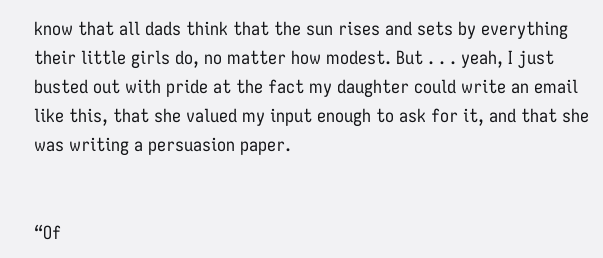know that all dads think that the sun rises and sets by everything their little girls do, no matter how modest. But . . . yeah, I just busted out with pride at the fact my daughter could write an email like this, that she valued my input enough to ask for it, and that she was writing a persuasion paper.


“Of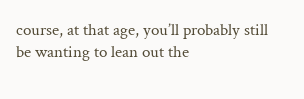course, at that age, you’ll probably still be wanting to lean out the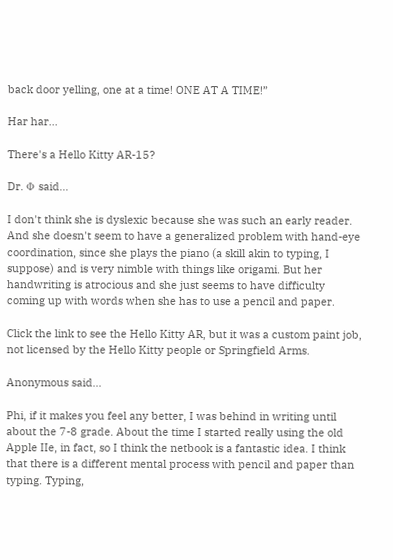back door yelling, one at a time! ONE AT A TIME!”

Har har...

There's a Hello Kitty AR-15?

Dr. Φ said...

I don't think she is dyslexic because she was such an early reader. And she doesn't seem to have a generalized problem with hand-eye coordination, since she plays the piano (a skill akin to typing, I suppose) and is very nimble with things like origami. But her handwriting is atrocious and she just seems to have difficulty coming up with words when she has to use a pencil and paper.

Click the link to see the Hello Kitty AR, but it was a custom paint job, not licensed by the Hello Kitty people or Springfield Arms.

Anonymous said...

Phi, if it makes you feel any better, I was behind in writing until about the 7-8 grade. About the time I started really using the old Apple IIe, in fact, so I think the netbook is a fantastic idea. I think that there is a different mental process with pencil and paper than typing. Typing,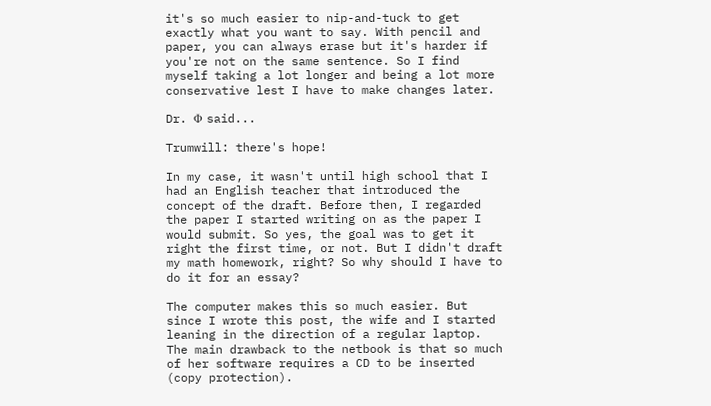it's so much easier to nip-and-tuck to get exactly what you want to say. With pencil and paper, you can always erase but it's harder if you're not on the same sentence. So I find myself taking a lot longer and being a lot more conservative lest I have to make changes later.

Dr. Φ said...

Trumwill: there's hope!

In my case, it wasn't until high school that I had an English teacher that introduced the concept of the draft. Before then, I regarded the paper I started writing on as the paper I would submit. So yes, the goal was to get it right the first time, or not. But I didn't draft my math homework, right? So why should I have to do it for an essay?

The computer makes this so much easier. But since I wrote this post, the wife and I started leaning in the direction of a regular laptop. The main drawback to the netbook is that so much of her software requires a CD to be inserted (copy protection).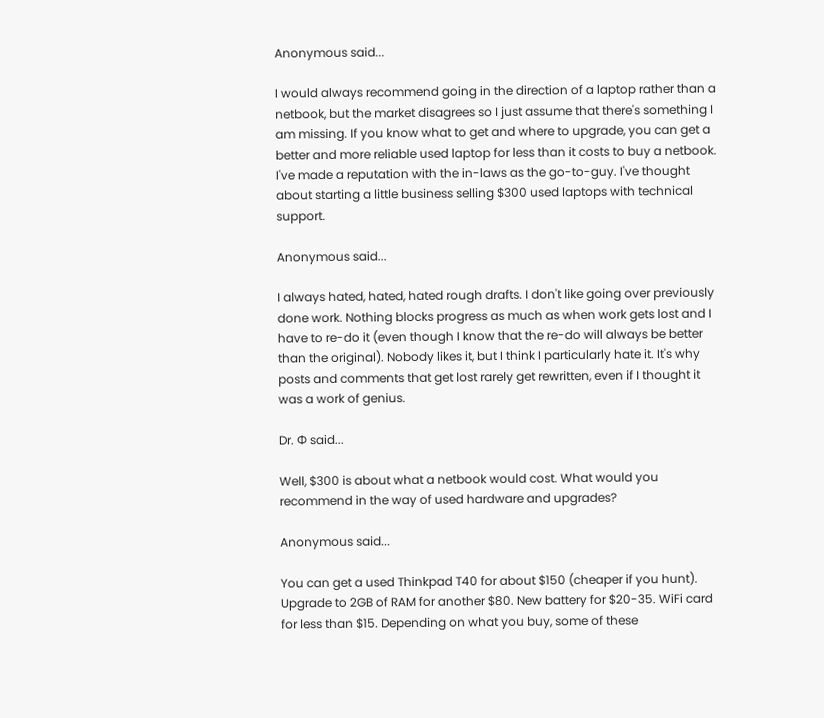Anonymous said...

I would always recommend going in the direction of a laptop rather than a netbook, but the market disagrees so I just assume that there's something I am missing. If you know what to get and where to upgrade, you can get a better and more reliable used laptop for less than it costs to buy a netbook. I've made a reputation with the in-laws as the go-to-guy. I've thought about starting a little business selling $300 used laptops with technical support.

Anonymous said...

I always hated, hated, hated rough drafts. I don't like going over previously done work. Nothing blocks progress as much as when work gets lost and I have to re-do it (even though I know that the re-do will always be better than the original). Nobody likes it, but I think I particularly hate it. It's why posts and comments that get lost rarely get rewritten, even if I thought it was a work of genius.

Dr. Φ said...

Well, $300 is about what a netbook would cost. What would you recommend in the way of used hardware and upgrades?

Anonymous said...

You can get a used Thinkpad T40 for about $150 (cheaper if you hunt). Upgrade to 2GB of RAM for another $80. New battery for $20-35. WiFi card for less than $15. Depending on what you buy, some of these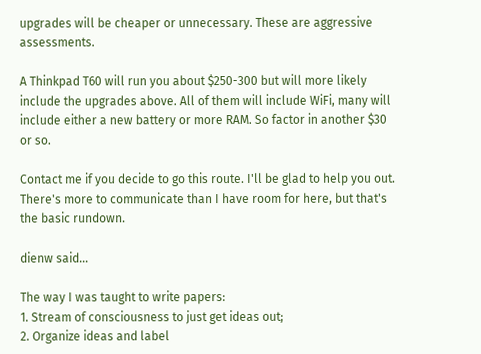upgrades will be cheaper or unnecessary. These are aggressive assessments.

A Thinkpad T60 will run you about $250-300 but will more likely include the upgrades above. All of them will include WiFi, many will include either a new battery or more RAM. So factor in another $30 or so.

Contact me if you decide to go this route. I'll be glad to help you out. There's more to communicate than I have room for here, but that's the basic rundown.

dienw said...

The way I was taught to write papers:
1. Stream of consciousness to just get ideas out;
2. Organize ideas and label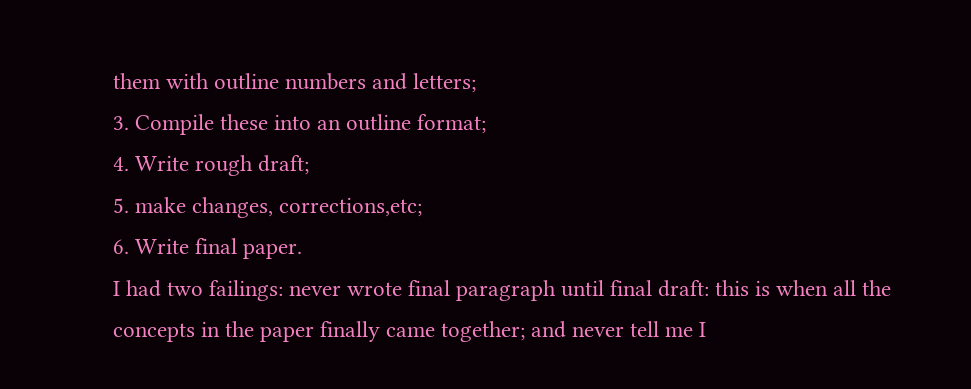them with outline numbers and letters;
3. Compile these into an outline format;
4. Write rough draft;
5. make changes, corrections,etc;
6. Write final paper.
I had two failings: never wrote final paragraph until final draft: this is when all the concepts in the paper finally came together; and never tell me I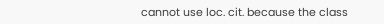cannot use loc. cit. because the class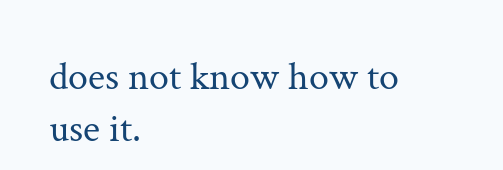does not know how to use it.